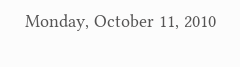Monday, October 11, 2010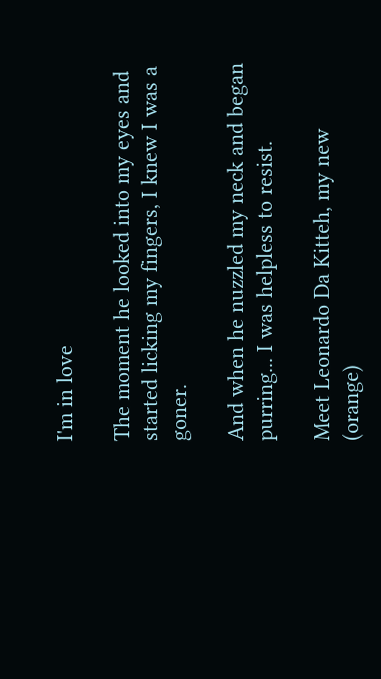I'm in love

The moment he looked into my eyes and started licking my fingers, I knew I was a goner.

And when he nuzzled my neck and began purring... I was helpless to resist.

Meet Leonardo Da Kitteh, my new (orange)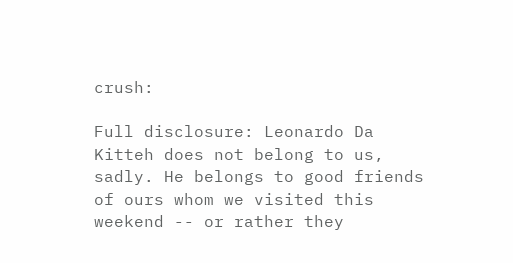crush:

Full disclosure: Leonardo Da Kitteh does not belong to us, sadly. He belongs to good friends of ours whom we visited this weekend -- or rather they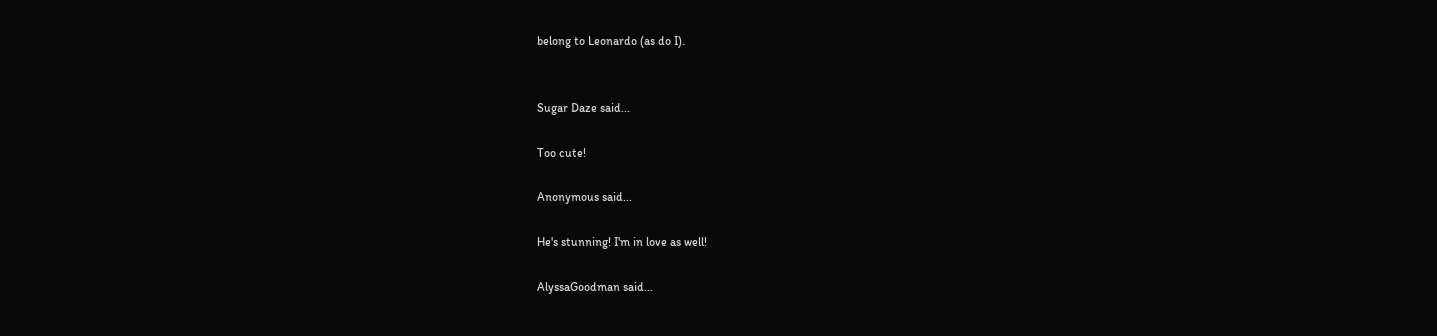belong to Leonardo (as do I).


Sugar Daze said...

Too cute!

Anonymous said...

He's stunning! I'm in love as well!

AlyssaGoodman said...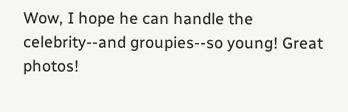Wow, I hope he can handle the celebrity--and groupies--so young! Great photos!